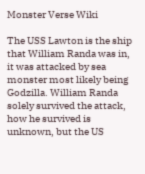Monster Verse Wiki

The USS Lawton is the ship that William Randa was in, it was attacked by sea monster most likely being Godzilla. William Randa solely survived the attack, how he survived is unknown, but the US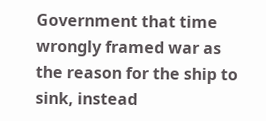Government that time wrongly framed war as the reason for the ship to sink, instead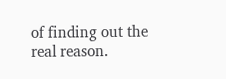of finding out the real reason.